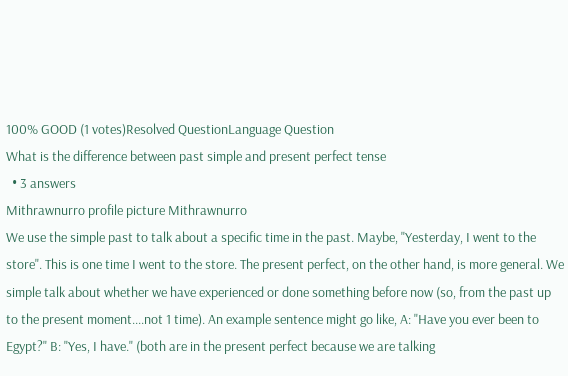100% GOOD (1 votes)Resolved QuestionLanguage Question
What is the difference between past simple and present perfect tense
  • 3 answers
Mithrawnurro profile picture Mithrawnurro
We use the simple past to talk about a specific time in the past. Maybe, "Yesterday, I went to the store". This is one time I went to the store. The present perfect, on the other hand, is more general. We simple talk about whether we have experienced or done something before now (so, from the past up to the present moment....not 1 time). An example sentence might go like, A: "Have you ever been to Egypt?" B: "Yes, I have." (both are in the present perfect because we are talking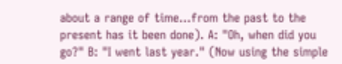about a range of time...from the past to the present has it been done). A: "Oh, when did you go?" B: "I went last year." (Now using the simple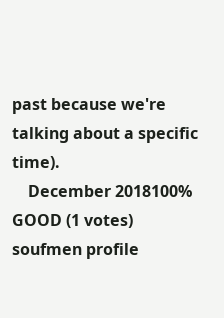past because we're talking about a specific time).
    December 2018100% GOOD (1 votes)
soufmen profile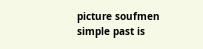picture soufmen
simple past is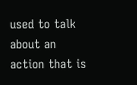used to talk about an action that is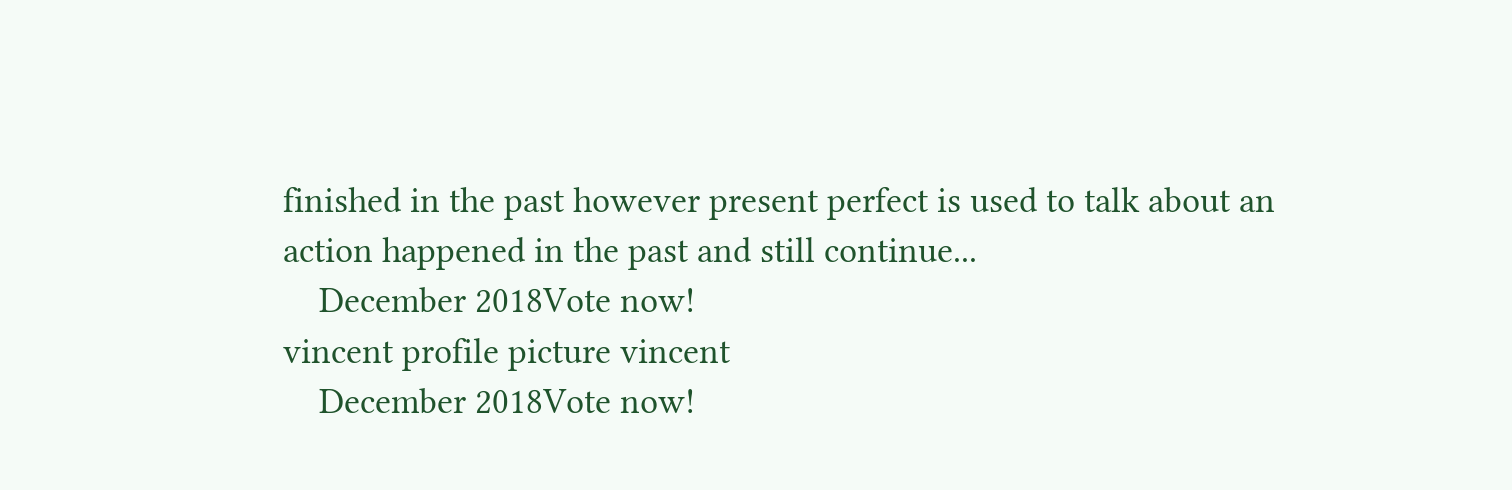finished in the past however present perfect is used to talk about an action happened in the past and still continue...
    December 2018Vote now!
vincent profile picture vincent
    December 2018Vote now!